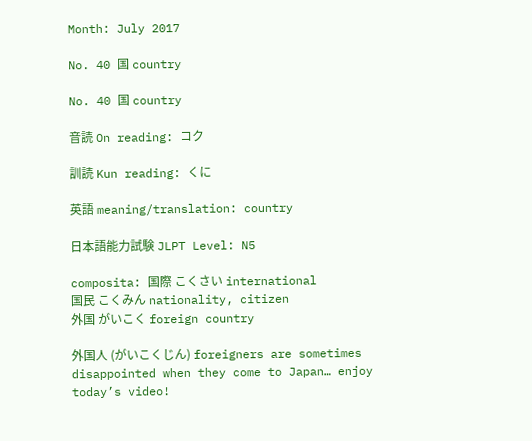Month: July 2017

No. 40 国 country

No. 40 国 country

音読 On reading: コク

訓読 Kun reading: くに

英語 meaning/translation: country

日本語能力試験 JLPT Level: N5

composita: 国際 こくさい international
国民 こくみん nationality, citizen
外国 がいこく foreign country

外国人 (がいこくじん) foreigners are sometimes disappointed when they come to Japan… enjoy today’s video!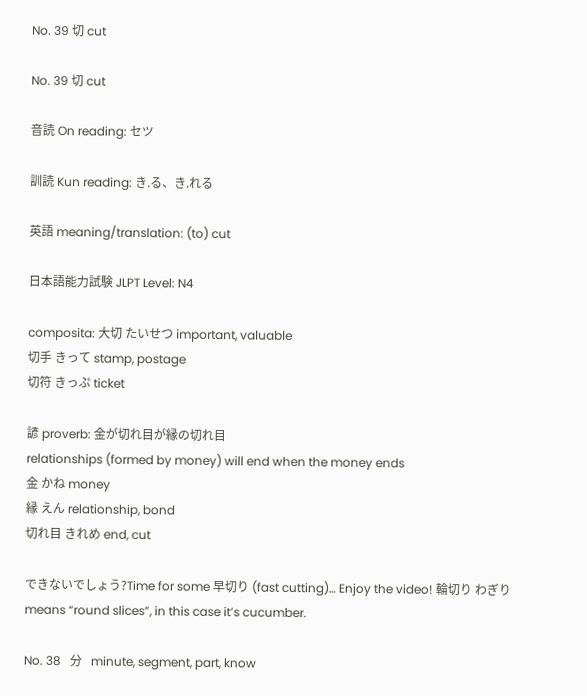No. 39 切 cut

No. 39 切 cut

音読 On reading: セツ

訓読 Kun reading: き.る、き.れる

英語 meaning/translation: (to) cut

日本語能力試験 JLPT Level: N4

composita: 大切 たいせつ important, valuable
切手 きって stamp, postage
切符 きっぷ ticket

諺 proverb: 金が切れ目が縁の切れ目
relationships (formed by money) will end when the money ends
金 かね money
縁 えん relationship, bond
切れ目 きれめ end, cut

できないでしょう?Time for some 早切り (fast cutting)… Enjoy the video! 輪切り わぎり means “round slices”, in this case it’s cucumber.

No. 38   分   minute, segment, part, know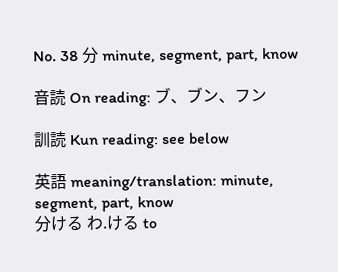No. 38 分 minute, segment, part, know

音読 On reading: ブ、ブン、フン

訓読 Kun reading: see below

英語 meaning/translation: minute, segment, part, know
分ける わ.ける to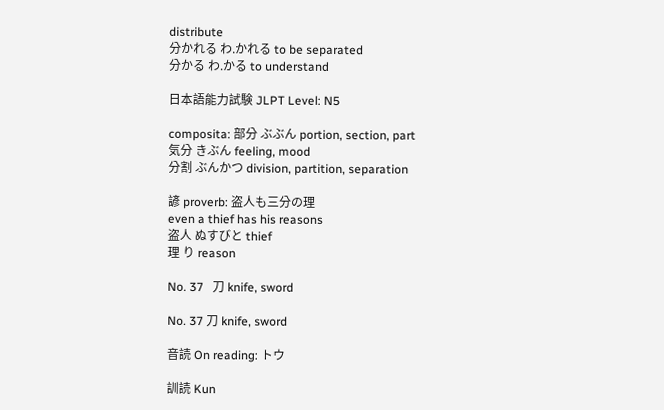distribute
分かれる わ.かれる to be separated
分かる わ.かる to understand

日本語能力試験 JLPT Level: N5

composita: 部分 ぶぶん portion, section, part
気分 きぶん feeling, mood
分割 ぶんかつ division, partition, separation

諺 proverb: 盗人も三分の理
even a thief has his reasons
盗人 ぬすびと thief
理 り reason

No. 37   刀 knife, sword

No. 37 刀 knife, sword

音読 On reading: トウ

訓読 Kun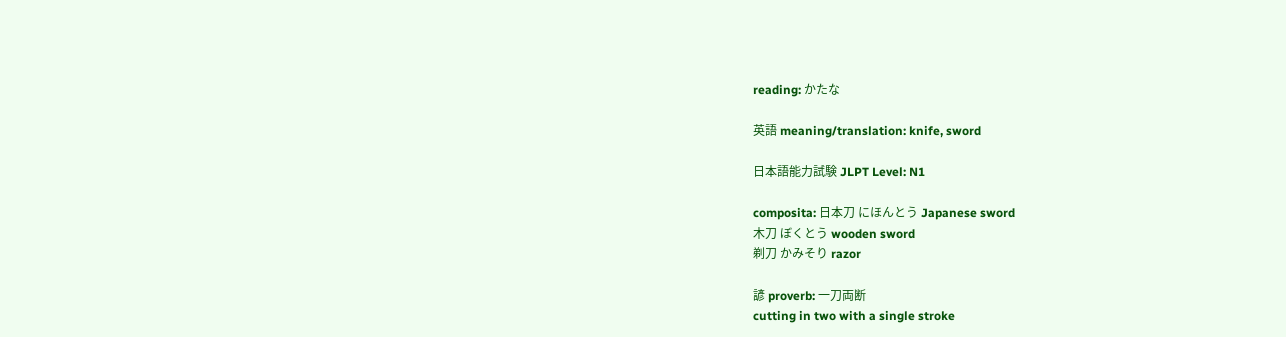reading: かたな

英語 meaning/translation: knife, sword

日本語能力試験 JLPT Level: N1

composita: 日本刀 にほんとう Japanese sword
木刀 ぼくとう wooden sword
剃刀 かみそり razor

諺 proverb: 一刀両断
cutting in two with a single stroke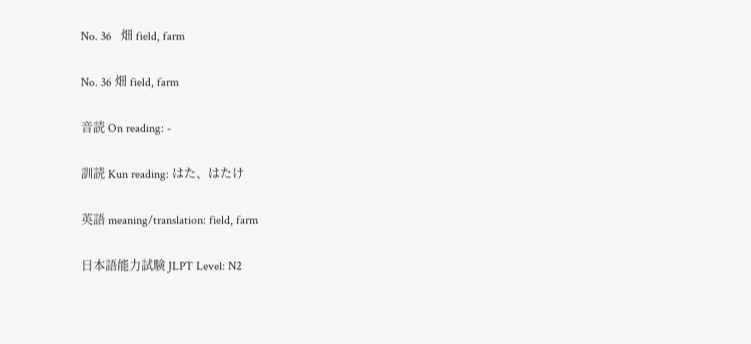No. 36   畑 field, farm

No. 36 畑 field, farm

音読 On reading: -

訓読 Kun reading: はた、はたけ

英語 meaning/translation: field, farm

日本語能力試験 JLPT Level: N2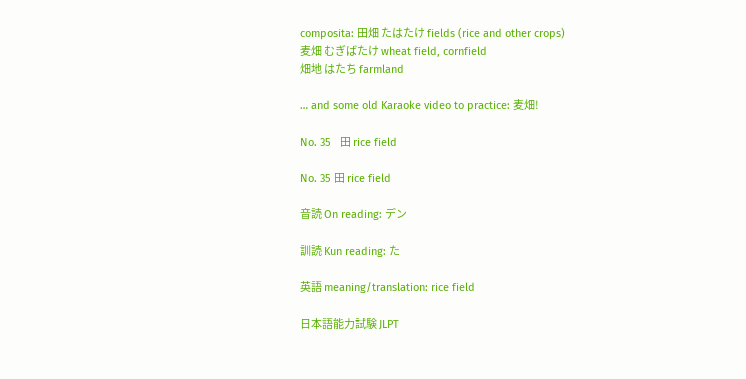composita: 田畑 たはたけ fields (rice and other crops)
麦畑 むぎばたけ wheat field, cornfield
畑地 はたち farmland

… and some old Karaoke video to practice: 麦畑!

No. 35   田 rice field

No. 35 田 rice field

音読 On reading: デン

訓読 Kun reading: た

英語 meaning/translation: rice field

日本語能力試験 JLPT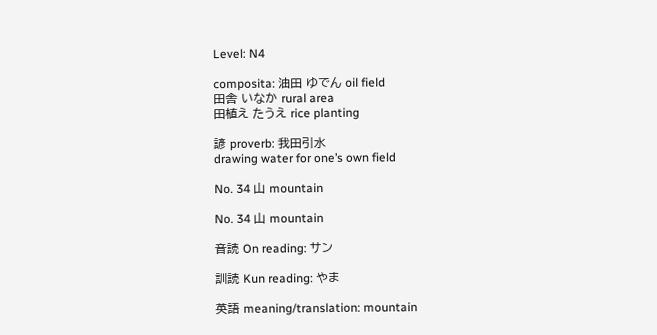Level: N4

composita: 油田 ゆでん oil field
田舎 いなか rural area
田植え たうえ rice planting

諺 proverb: 我田引水
drawing water for one’s own field

No. 34 山 mountain

No. 34 山 mountain

音読 On reading: サン

訓読 Kun reading: やま

英語 meaning/translation: mountain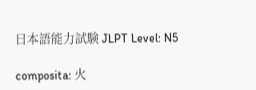日本語能力試験 JLPT Level: N5

composita: 火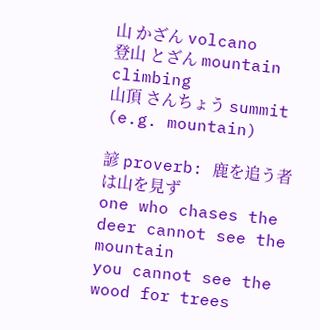山 かざん volcano
登山 とざん mountain climbing
山頂 さんちょう summit (e.g. mountain)

諺 proverb: 鹿を追う者は山を見ず
one who chases the deer cannot see the mountain
you cannot see the wood for trees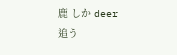鹿 しか deer
追う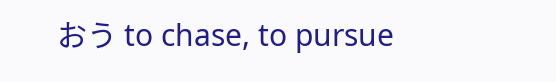おう to chase, to pursue